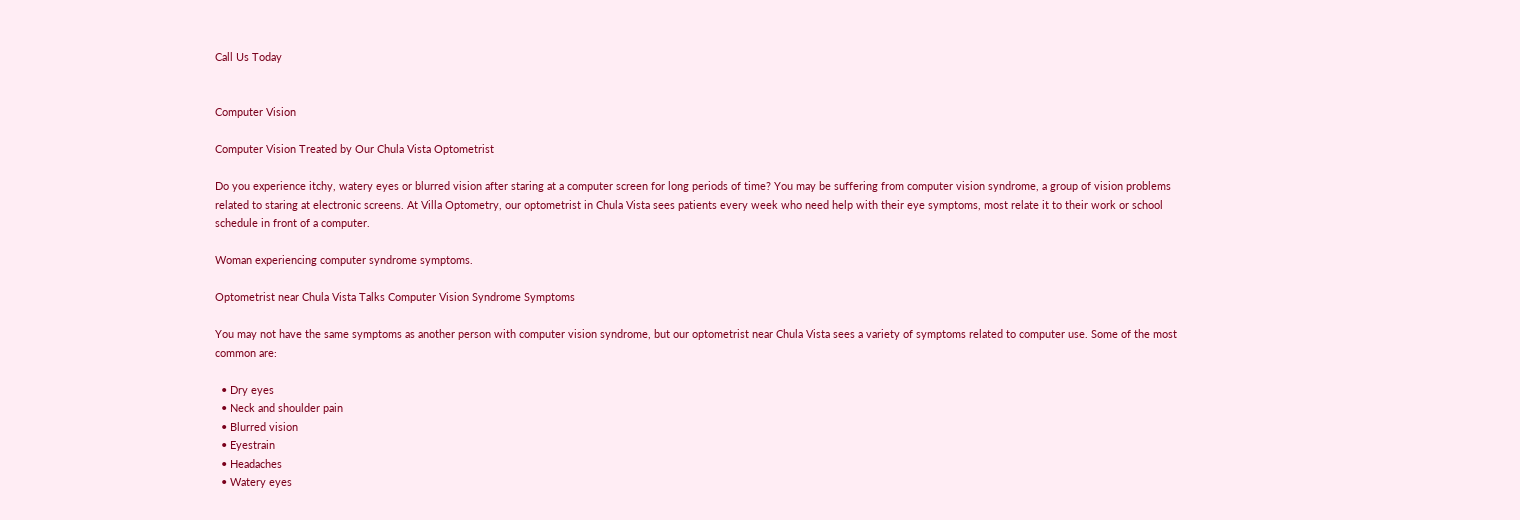Call Us Today


Computer Vision

Computer Vision Treated by Our Chula Vista Optometrist

Do you experience itchy, watery eyes or blurred vision after staring at a computer screen for long periods of time? You may be suffering from computer vision syndrome, a group of vision problems related to staring at electronic screens. At Villa Optometry, our optometrist in Chula Vista sees patients every week who need help with their eye symptoms, most relate it to their work or school schedule in front of a computer.

Woman experiencing computer syndrome symptoms.

Optometrist near Chula Vista Talks Computer Vision Syndrome Symptoms

You may not have the same symptoms as another person with computer vision syndrome, but our optometrist near Chula Vista sees a variety of symptoms related to computer use. Some of the most common are:

  • Dry eyes
  • Neck and shoulder pain
  • Blurred vision
  • Eyestrain
  • Headaches
  • Watery eyes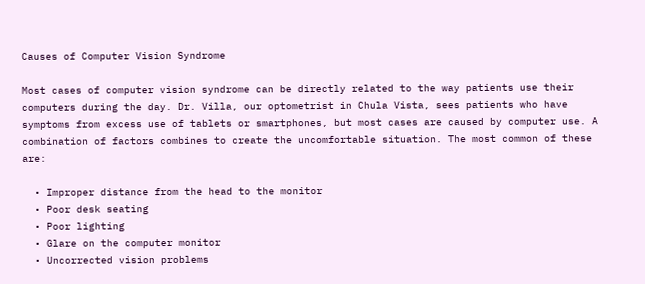Causes of Computer Vision Syndrome

Most cases of computer vision syndrome can be directly related to the way patients use their computers during the day. Dr. Villa, our optometrist in Chula Vista, sees patients who have symptoms from excess use of tablets or smartphones, but most cases are caused by computer use. A combination of factors combines to create the uncomfortable situation. The most common of these are:

  • Improper distance from the head to the monitor
  • Poor desk seating
  • Poor lighting
  • Glare on the computer monitor
  • Uncorrected vision problems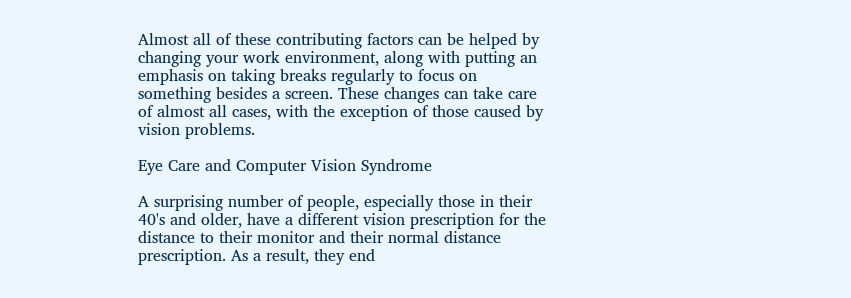Almost all of these contributing factors can be helped by changing your work environment, along with putting an emphasis on taking breaks regularly to focus on something besides a screen. These changes can take care of almost all cases, with the exception of those caused by vision problems.

Eye Care and Computer Vision Syndrome

A surprising number of people, especially those in their 40's and older, have a different vision prescription for the distance to their monitor and their normal distance prescription. As a result, they end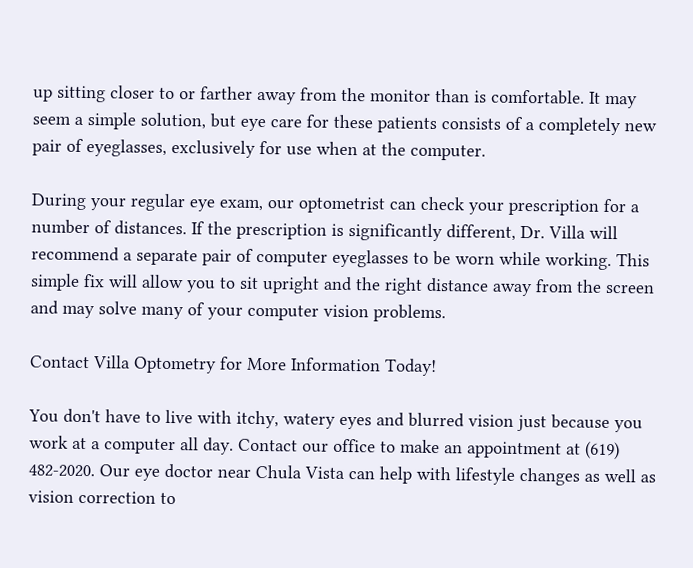up sitting closer to or farther away from the monitor than is comfortable. It may seem a simple solution, but eye care for these patients consists of a completely new pair of eyeglasses, exclusively for use when at the computer.

During your regular eye exam, our optometrist can check your prescription for a number of distances. If the prescription is significantly different, Dr. Villa will recommend a separate pair of computer eyeglasses to be worn while working. This simple fix will allow you to sit upright and the right distance away from the screen and may solve many of your computer vision problems.

Contact Villa Optometry for More Information Today!

You don't have to live with itchy, watery eyes and blurred vision just because you work at a computer all day. Contact our office to make an appointment at (619) 482-2020. Our eye doctor near Chula Vista can help with lifestyle changes as well as vision correction to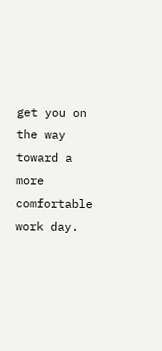get you on the way toward a more comfortable work day.